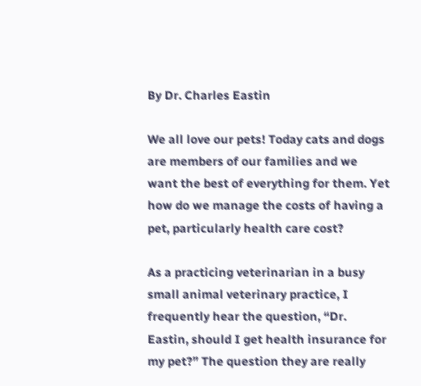By Dr. Charles Eastin

We all love our pets! Today cats and dogs are members of our families and we want the best of everything for them. Yet how do we manage the costs of having a pet, particularly health care cost?

As a practicing veterinarian in a busy small animal veterinary practice, I frequently hear the question, “Dr. Eastin, should I get health insurance for my pet?” The question they are really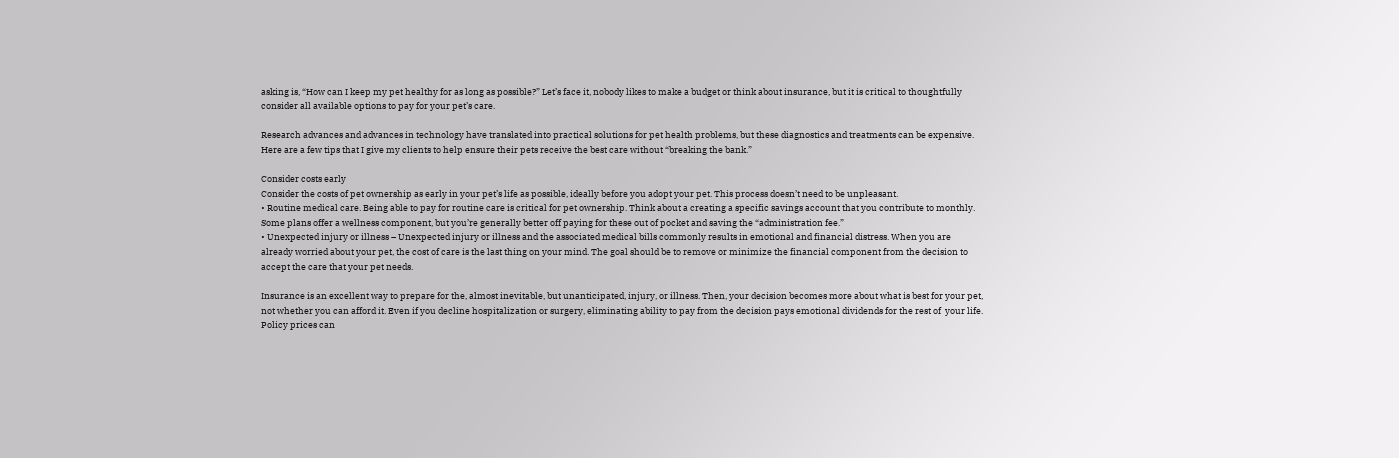asking is, “How can I keep my pet healthy for as long as possible?” Let’s face it, nobody likes to make a budget or think about insurance, but it is critical to thoughtfully consider all available options to pay for your pet’s care.

Research advances and advances in technology have translated into practical solutions for pet health problems, but these diagnostics and treatments can be expensive. Here are a few tips that I give my clients to help ensure their pets receive the best care without “breaking the bank.”

Consider costs early
Consider the costs of pet ownership as early in your pet’s life as possible, ideally before you adopt your pet. This process doesn’t need to be unpleasant.
• Routine medical care. Being able to pay for routine care is critical for pet ownership. Think about a creating a specific savings account that you contribute to monthly. Some plans offer a wellness component, but you’re generally better off paying for these out of pocket and saving the “administration fee.”
• Unexpected injury or illness – Unexpected injury or illness and the associated medical bills commonly results in emotional and financial distress. When you are already worried about your pet, the cost of care is the last thing on your mind. The goal should be to remove or minimize the financial component from the decision to accept the care that your pet needs.

Insurance is an excellent way to prepare for the, almost inevitable, but unanticipated, injury, or illness. Then, your decision becomes more about what is best for your pet, not whether you can afford it. Even if you decline hospitalization or surgery, eliminating ability to pay from the decision pays emotional dividends for the rest of  your life. Policy prices can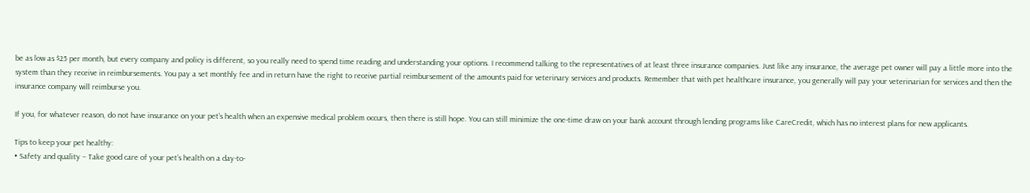be as low as $25 per month, but every company and policy is different, so you really need to spend time reading and understanding your options. I recommend talking to the representatives of at least three insurance companies. Just like any insurance, the average pet owner will pay a little more into the system than they receive in reimbursements. You pay a set monthly fee and in return have the right to receive partial reimbursement of the amounts paid for veterinary services and products. Remember that with pet healthcare insurance, you generally will pay your veterinarian for services and then the insurance company will reimburse you.

If you, for whatever reason, do not have insurance on your pet’s health when an expensive medical problem occurs, then there is still hope. You can still minimize the one-time draw on your bank account through lending programs like CareCredit, which has no interest plans for new applicants.

Tips to keep your pet healthy:
• Safety and quality – Take good care of your pet’s health on a day-to-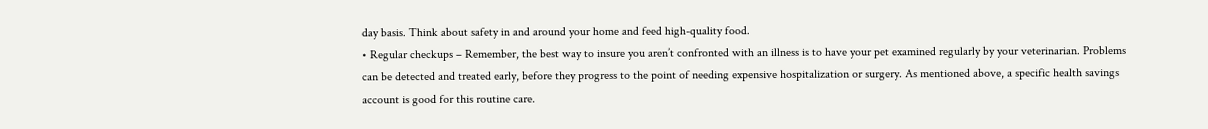day basis. Think about safety in and around your home and feed high-quality food.
• Regular checkups – Remember, the best way to insure you aren’t confronted with an illness is to have your pet examined regularly by your veterinarian. Problems can be detected and treated early, before they progress to the point of needing expensive hospitalization or surgery. As mentioned above, a specific health savings account is good for this routine care.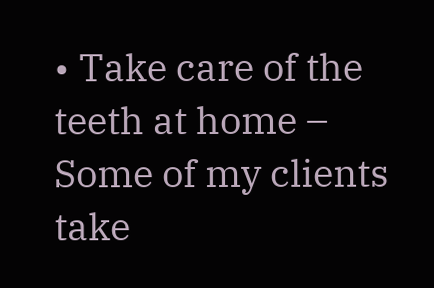• Take care of the teeth at home – Some of my clients take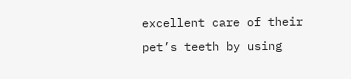excellent care of their pet’s teeth by using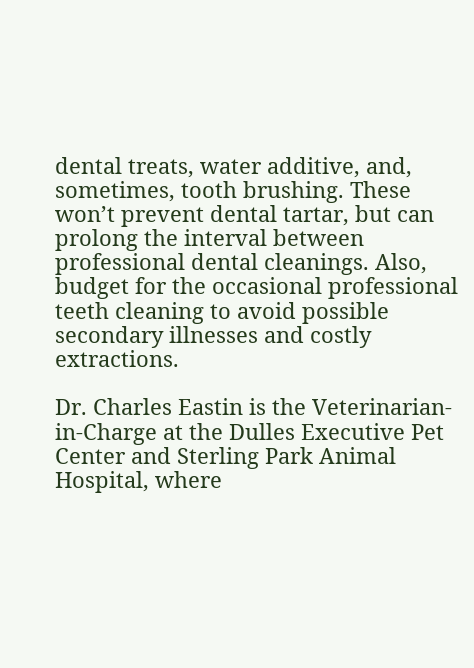dental treats, water additive, and, sometimes, tooth brushing. These won’t prevent dental tartar, but can prolong the interval between professional dental cleanings. Also, budget for the occasional professional teeth cleaning to avoid possible secondary illnesses and costly extractions.

Dr. Charles Eastin is the Veterinarian-in-Charge at the Dulles Executive Pet Center and Sterling Park Animal Hospital, where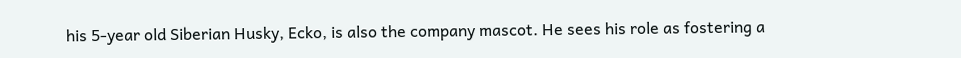his 5-year old Siberian Husky, Ecko, is also the company mascot. He sees his role as fostering a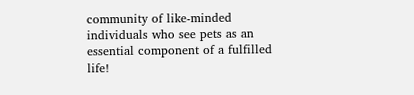community of like-minded individuals who see pets as an essential component of a fulfilled life!